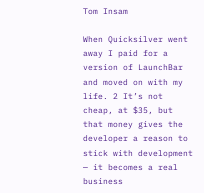Tom Insam

When Quicksilver went away I paid for a version of LaunchBar and moved on with my life. 2 It’s not cheap, at $35, but that money gives the developer a reason to stick with development — it becomes a real business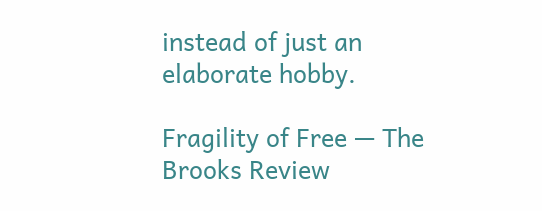instead of just an elaborate hobby.

Fragility of Free — The Brooks Review